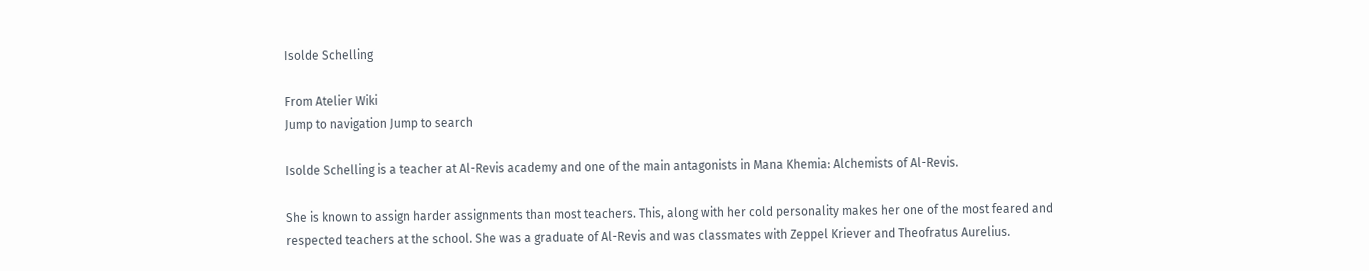Isolde Schelling

From Atelier Wiki
Jump to navigation Jump to search

Isolde Schelling is a teacher at Al-Revis academy and one of the main antagonists in Mana Khemia: Alchemists of Al-Revis.

She is known to assign harder assignments than most teachers. This, along with her cold personality makes her one of the most feared and respected teachers at the school. She was a graduate of Al-Revis and was classmates with Zeppel Kriever and Theofratus Aurelius.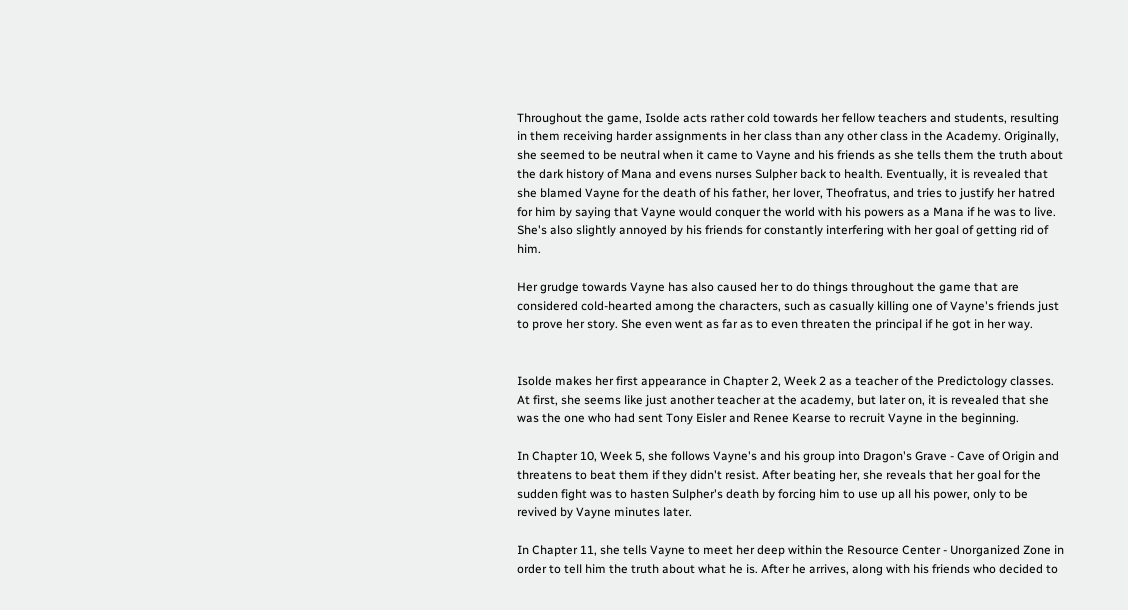Throughout the game, Isolde acts rather cold towards her fellow teachers and students, resulting in them receiving harder assignments in her class than any other class in the Academy. Originally, she seemed to be neutral when it came to Vayne and his friends as she tells them the truth about the dark history of Mana and evens nurses Sulpher back to health. Eventually, it is revealed that she blamed Vayne for the death of his father, her lover, Theofratus, and tries to justify her hatred for him by saying that Vayne would conquer the world with his powers as a Mana if he was to live. She's also slightly annoyed by his friends for constantly interfering with her goal of getting rid of him.

Her grudge towards Vayne has also caused her to do things throughout the game that are considered cold-hearted among the characters, such as casually killing one of Vayne's friends just to prove her story. She even went as far as to even threaten the principal if he got in her way.


Isolde makes her first appearance in Chapter 2, Week 2 as a teacher of the Predictology classes. At first, she seems like just another teacher at the academy, but later on, it is revealed that she was the one who had sent Tony Eisler and Renee Kearse to recruit Vayne in the beginning.

In Chapter 10, Week 5, she follows Vayne's and his group into Dragon's Grave - Cave of Origin and threatens to beat them if they didn't resist. After beating her, she reveals that her goal for the sudden fight was to hasten Sulpher's death by forcing him to use up all his power, only to be revived by Vayne minutes later.

In Chapter 11, she tells Vayne to meet her deep within the Resource Center - Unorganized Zone in order to tell him the truth about what he is. After he arrives, along with his friends who decided to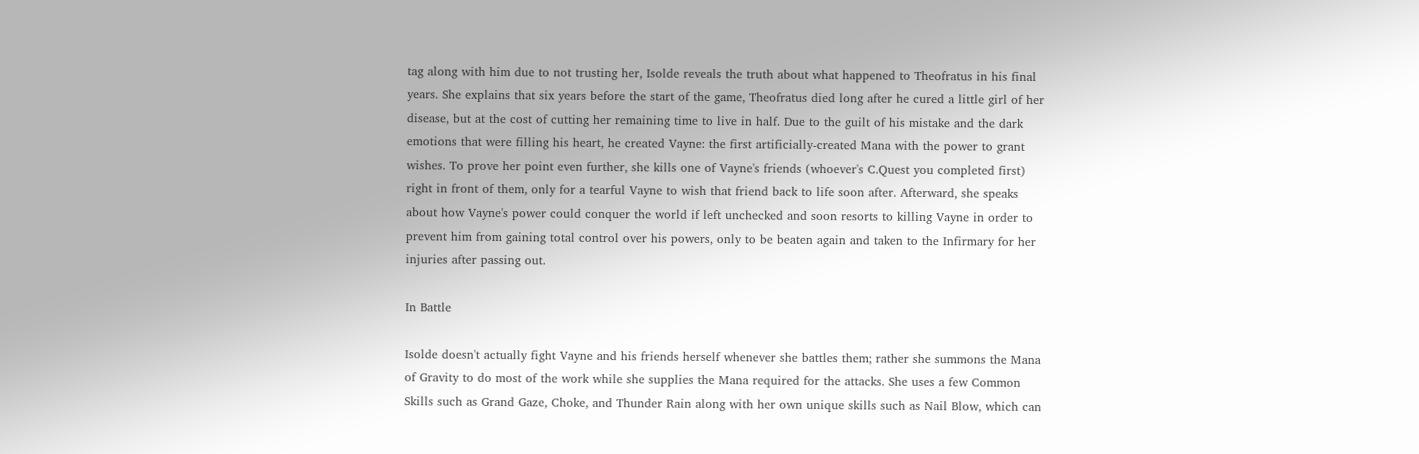tag along with him due to not trusting her, Isolde reveals the truth about what happened to Theofratus in his final years. She explains that six years before the start of the game, Theofratus died long after he cured a little girl of her disease, but at the cost of cutting her remaining time to live in half. Due to the guilt of his mistake and the dark emotions that were filling his heart, he created Vayne: the first artificially-created Mana with the power to grant wishes. To prove her point even further, she kills one of Vayne's friends (whoever's C.Quest you completed first) right in front of them, only for a tearful Vayne to wish that friend back to life soon after. Afterward, she speaks about how Vayne's power could conquer the world if left unchecked and soon resorts to killing Vayne in order to prevent him from gaining total control over his powers, only to be beaten again and taken to the Infirmary for her injuries after passing out.

In Battle

Isolde doesn't actually fight Vayne and his friends herself whenever she battles them; rather she summons the Mana of Gravity to do most of the work while she supplies the Mana required for the attacks. She uses a few Common Skills such as Grand Gaze, Choke, and Thunder Rain along with her own unique skills such as Nail Blow, which can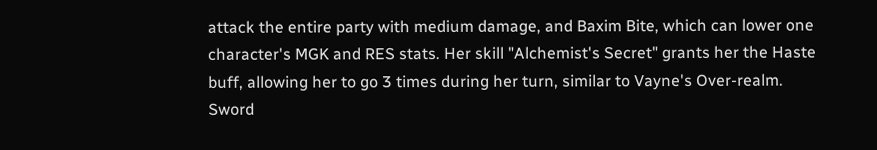attack the entire party with medium damage, and Baxim Bite, which can lower one character's MGK and RES stats. Her skill "Alchemist's Secret" grants her the Haste buff, allowing her to go 3 times during her turn, similar to Vayne's Over-realm. Sword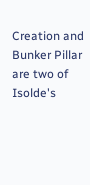Creation and Bunker Pillar are two of Isolde's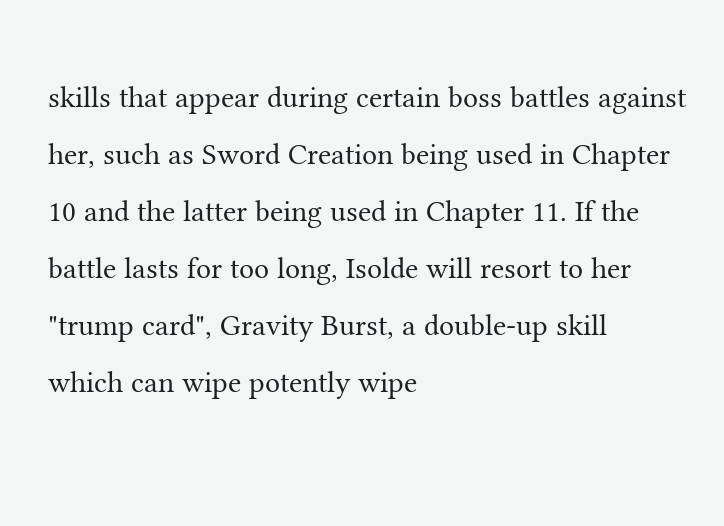skills that appear during certain boss battles against her, such as Sword Creation being used in Chapter 10 and the latter being used in Chapter 11. If the battle lasts for too long, Isolde will resort to her "trump card", Gravity Burst, a double-up skill which can wipe potently wipe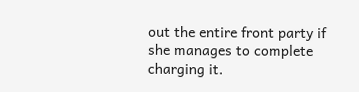out the entire front party if she manages to complete charging it.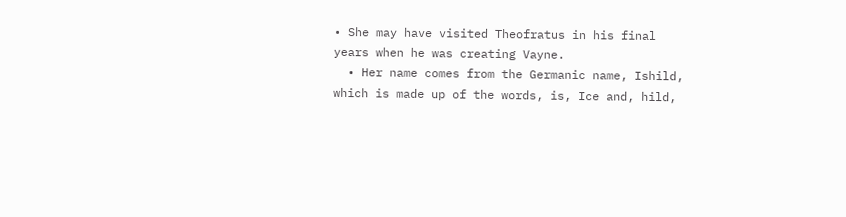• She may have visited Theofratus in his final years when he was creating Vayne.
  • Her name comes from the Germanic name, Ishild, which is made up of the words, is, Ice and, hild,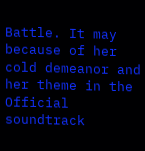Battle. It may because of her cold demeanor and her theme in the Official soundtrack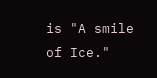is "A smile of Ice."